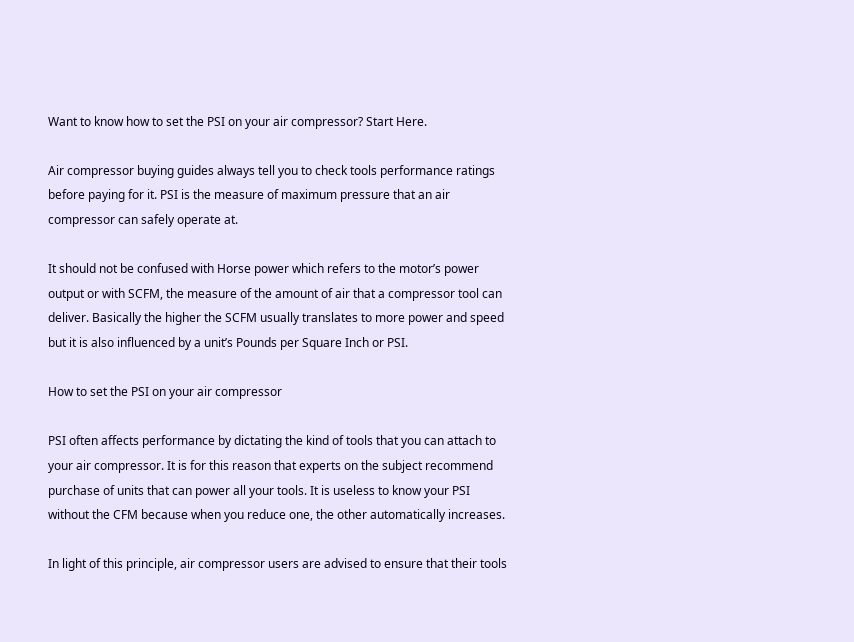Want to know how to set the PSI on your air compressor? Start Here.

Air compressor buying guides always tell you to check tools performance ratings before paying for it. PSI is the measure of maximum pressure that an air compressor can safely operate at.

It should not be confused with Horse power which refers to the motor’s power output or with SCFM, the measure of the amount of air that a compressor tool can deliver. Basically the higher the SCFM usually translates to more power and speed but it is also influenced by a unit’s Pounds per Square Inch or PSI.

How to set the PSI on your air compressor

PSI often affects performance by dictating the kind of tools that you can attach to your air compressor. It is for this reason that experts on the subject recommend purchase of units that can power all your tools. It is useless to know your PSI without the CFM because when you reduce one, the other automatically increases.

In light of this principle, air compressor users are advised to ensure that their tools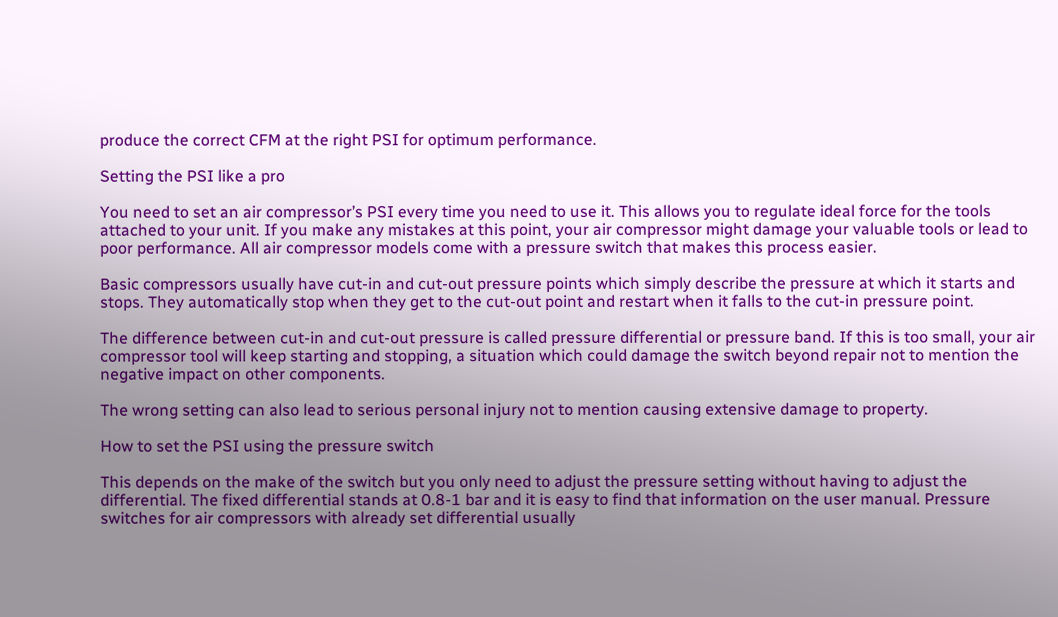produce the correct CFM at the right PSI for optimum performance.

Setting the PSI like a pro

You need to set an air compressor’s PSI every time you need to use it. This allows you to regulate ideal force for the tools attached to your unit. If you make any mistakes at this point, your air compressor might damage your valuable tools or lead to poor performance. All air compressor models come with a pressure switch that makes this process easier.

Basic compressors usually have cut-in and cut-out pressure points which simply describe the pressure at which it starts and stops. They automatically stop when they get to the cut-out point and restart when it falls to the cut-in pressure point.

The difference between cut-in and cut-out pressure is called pressure differential or pressure band. If this is too small, your air compressor tool will keep starting and stopping, a situation which could damage the switch beyond repair not to mention the negative impact on other components.

The wrong setting can also lead to serious personal injury not to mention causing extensive damage to property.

How to set the PSI using the pressure switch

This depends on the make of the switch but you only need to adjust the pressure setting without having to adjust the differential. The fixed differential stands at 0.8-1 bar and it is easy to find that information on the user manual. Pressure switches for air compressors with already set differential usually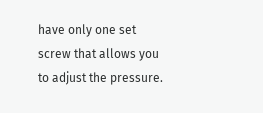have only one set screw that allows you to adjust the pressure.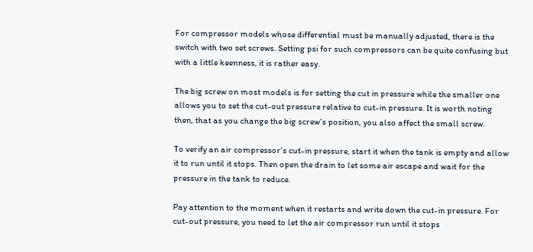For compressor models whose differential must be manually adjusted, there is the switch with two set screws. Setting psi for such compressors can be quite confusing but with a little keenness, it is rather easy.

The big screw on most models is for setting the cut in pressure while the smaller one allows you to set the cut-out pressure relative to cut-in pressure. It is worth noting then, that as you change the big screw’s position, you also affect the small screw.

To verify an air compressor’s cut-in pressure, start it when the tank is empty and allow it to run until it stops. Then open the drain to let some air escape and wait for the pressure in the tank to reduce.

Pay attention to the moment when it restarts and write down the cut-in pressure. For cut-out pressure, you need to let the air compressor run until it stops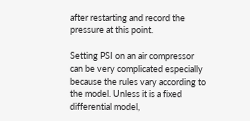after restarting and record the pressure at this point.

Setting PSI on an air compressor can be very complicated especially because the rules vary according to the model. Unless it is a fixed differential model,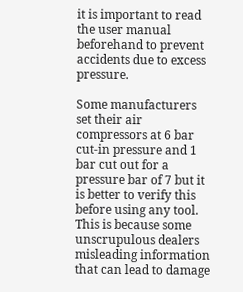it is important to read the user manual beforehand to prevent accidents due to excess pressure.

Some manufacturers set their air compressors at 6 bar cut-in pressure and 1 bar cut out for a pressure bar of 7 but it is better to verify this before using any tool. This is because some unscrupulous dealers misleading information that can lead to damage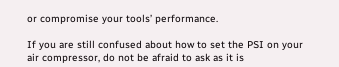or compromise your tools’ performance.

If you are still confused about how to set the PSI on your air compressor, do not be afraid to ask as it is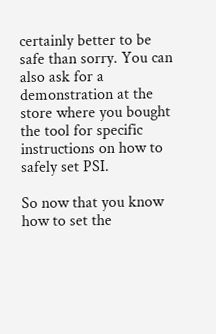certainly better to be safe than sorry. You can also ask for a demonstration at the store where you bought the tool for specific instructions on how to safely set PSI.

So now that you know how to set the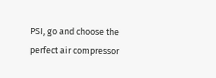PSI, go and choose the perfect air compressor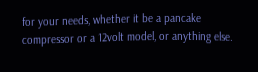for your needs, whether it be a pancake compressor or a 12volt model, or anything else.